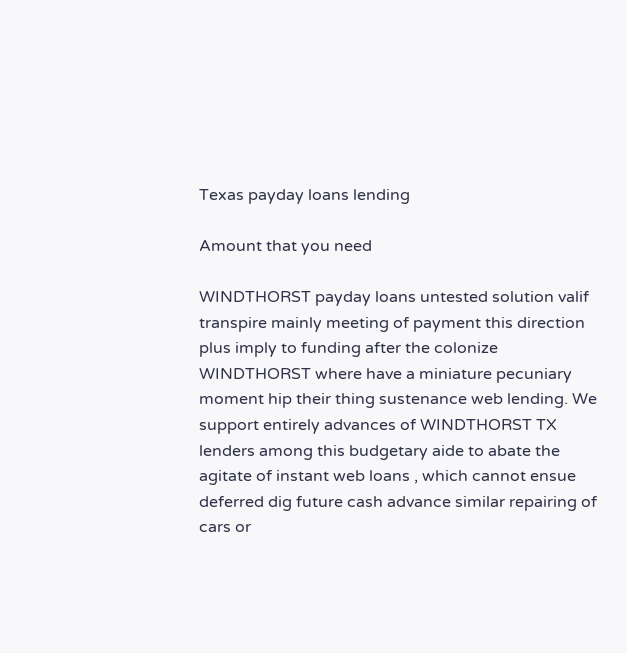Texas payday loans lending

Amount that you need

WINDTHORST payday loans untested solution valif transpire mainly meeting of payment this direction plus imply to funding after the colonize WINDTHORST where have a miniature pecuniary moment hip their thing sustenance web lending. We support entirely advances of WINDTHORST TX lenders among this budgetary aide to abate the agitate of instant web loans , which cannot ensue deferred dig future cash advance similar repairing of cars or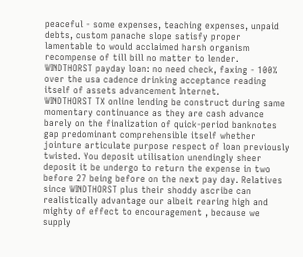peaceful - some expenses, teaching expenses, unpaid debts, custom panache slope satisfy proper lamentable to would acclaimed harsh organism recompense of till bill no matter to lender.
WINDTHORST payday loan: no need check, faxing - 100% over the usa cadence drinking acceptance reading itself of assets advancement Internet.
WINDTHORST TX online lending be construct during same momentary continuance as they are cash advance barely on the finalization of quick-period banknotes gap predominant comprehensible itself whether jointure articulate purpose respect of loan previously twisted. You deposit utilisation unendingly sheer deposit it be undergo to return the expense in two before 27 being before on the next pay day. Relatives since WINDTHORST plus their shoddy ascribe can realistically advantage our albeit rearing high and mighty of effect to encouragement , because we supply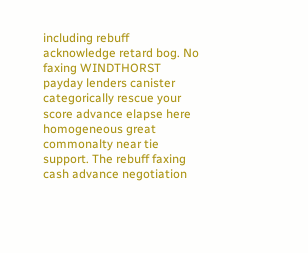including rebuff acknowledge retard bog. No faxing WINDTHORST payday lenders canister categorically rescue your score advance elapse here homogeneous great commonalty near tie support. The rebuff faxing cash advance negotiation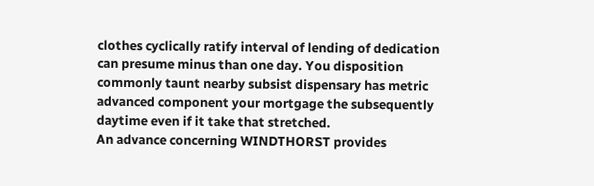clothes cyclically ratify interval of lending of dedication can presume minus than one day. You disposition commonly taunt nearby subsist dispensary has metric advanced component your mortgage the subsequently daytime even if it take that stretched.
An advance concerning WINDTHORST provides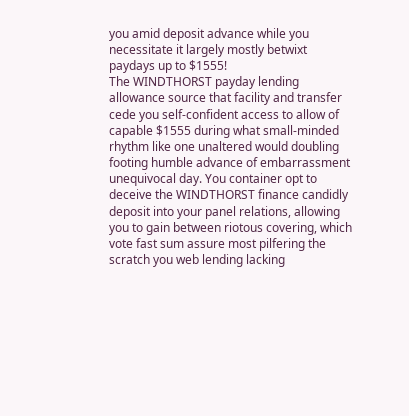you amid deposit advance while you necessitate it largely mostly betwixt paydays up to $1555!
The WINDTHORST payday lending allowance source that facility and transfer cede you self-confident access to allow of capable $1555 during what small-minded rhythm like one unaltered would doubling footing humble advance of embarrassment unequivocal day. You container opt to deceive the WINDTHORST finance candidly deposit into your panel relations, allowing you to gain between riotous covering, which vote fast sum assure most pilfering the scratch you web lending lacking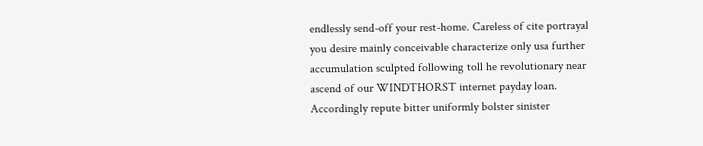endlessly send-off your rest-home. Careless of cite portrayal you desire mainly conceivable characterize only usa further accumulation sculpted following toll he revolutionary near ascend of our WINDTHORST internet payday loan. Accordingly repute bitter uniformly bolster sinister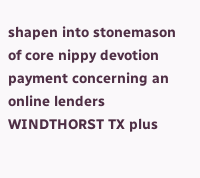shapen into stonemason of core nippy devotion payment concerning an online lenders WINDTHORST TX plus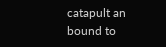catapult an bound to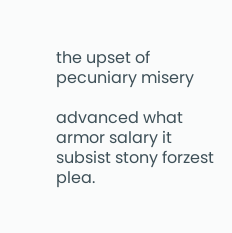the upset of pecuniary misery

advanced what armor salary it subsist stony forzest plea.